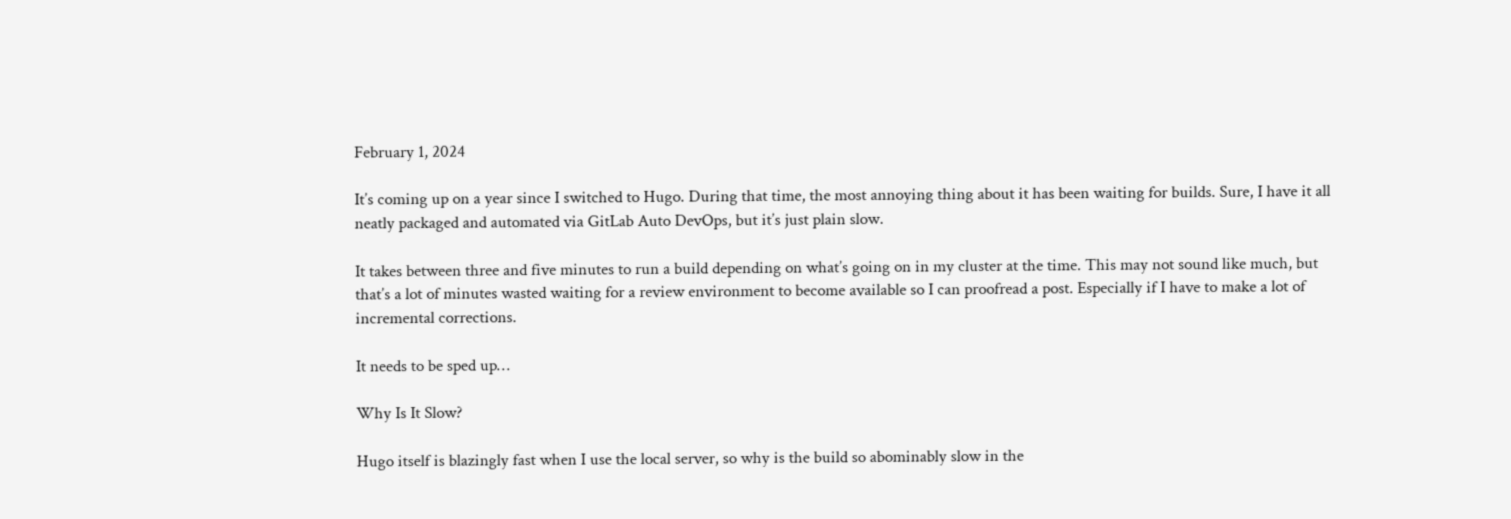February 1, 2024

It’s coming up on a year since I switched to Hugo. During that time, the most annoying thing about it has been waiting for builds. Sure, I have it all neatly packaged and automated via GitLab Auto DevOps, but it’s just plain slow.

It takes between three and five minutes to run a build depending on what’s going on in my cluster at the time. This may not sound like much, but that’s a lot of minutes wasted waiting for a review environment to become available so I can proofread a post. Especially if I have to make a lot of incremental corrections.

It needs to be sped up…

Why Is It Slow?

Hugo itself is blazingly fast when I use the local server, so why is the build so abominably slow in the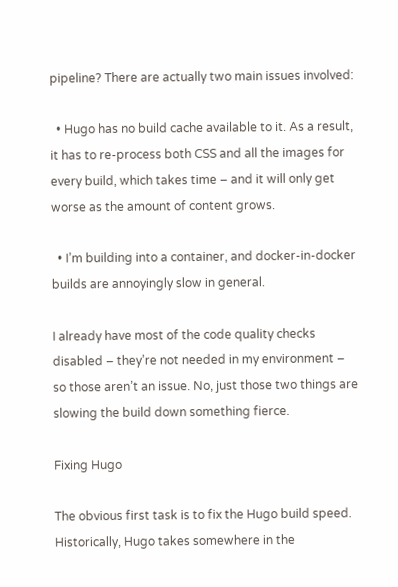pipeline? There are actually two main issues involved:

  • Hugo has no build cache available to it. As a result, it has to re-process both CSS and all the images for every build, which takes time – and it will only get worse as the amount of content grows.

  • I’m building into a container, and docker-in-docker builds are annoyingly slow in general.

I already have most of the code quality checks disabled – they’re not needed in my environment – so those aren’t an issue. No, just those two things are slowing the build down something fierce.

Fixing Hugo

The obvious first task is to fix the Hugo build speed. Historically, Hugo takes somewhere in the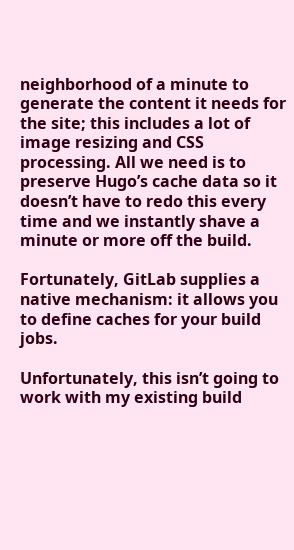neighborhood of a minute to generate the content it needs for the site; this includes a lot of image resizing and CSS processing. All we need is to preserve Hugo’s cache data so it doesn’t have to redo this every time and we instantly shave a minute or more off the build.

Fortunately, GitLab supplies a native mechanism: it allows you to define caches for your build jobs.

Unfortunately, this isn’t going to work with my existing build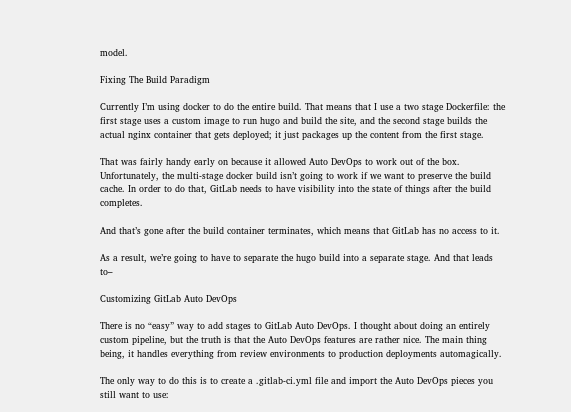model.

Fixing The Build Paradigm

Currently I’m using docker to do the entire build. That means that I use a two stage Dockerfile: the first stage uses a custom image to run hugo and build the site, and the second stage builds the actual nginx container that gets deployed; it just packages up the content from the first stage.

That was fairly handy early on because it allowed Auto DevOps to work out of the box. Unfortunately, the multi-stage docker build isn’t going to work if we want to preserve the build cache. In order to do that, GitLab needs to have visibility into the state of things after the build completes.

And that’s gone after the build container terminates, which means that GitLab has no access to it.

As a result, we’re going to have to separate the hugo build into a separate stage. And that leads to–

Customizing GitLab Auto DevOps

There is no “easy” way to add stages to GitLab Auto DevOps. I thought about doing an entirely custom pipeline, but the truth is that the Auto DevOps features are rather nice. The main thing being, it handles everything from review environments to production deployments automagically.

The only way to do this is to create a .gitlab-ci.yml file and import the Auto DevOps pieces you still want to use: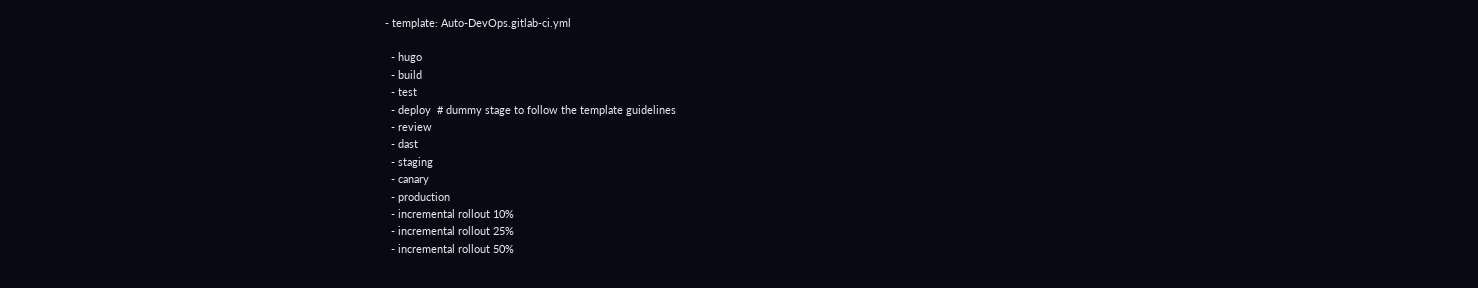- template: Auto-DevOps.gitlab-ci.yml

  - hugo
  - build
  - test
  - deploy  # dummy stage to follow the template guidelines
  - review
  - dast
  - staging
  - canary
  - production
  - incremental rollout 10%
  - incremental rollout 25%
  - incremental rollout 50%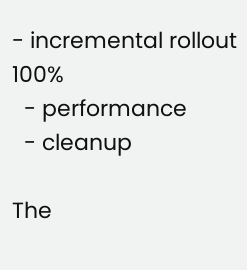- incremental rollout 100%
  - performance
  - cleanup

The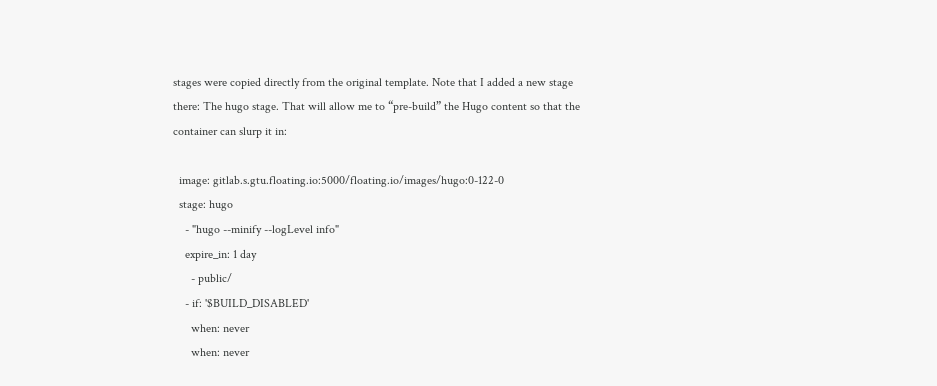stages were copied directly from the original template. Note that I added a new stage there: The hugo stage. That will allow me to “pre-build” the Hugo content so that the container can slurp it in:

  image: gitlab.s.gtu.floating.io:5000/floating.io/images/hugo:0-122-0
  stage: hugo
    - "hugo --minify --logLevel info"
    expire_in: 1 day
      - public/
    - if: '$BUILD_DISABLED'
      when: never
      when: never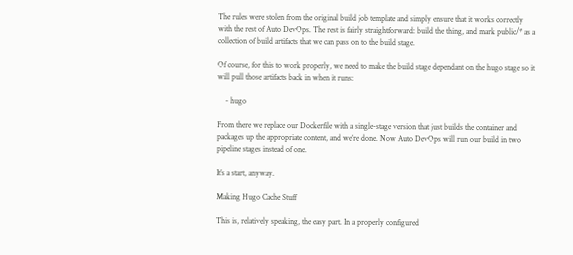The rules were stolen from the original build job template and simply ensure that it works correctly with the rest of Auto DevOps. The rest is fairly straightforward: build the thing, and mark public/* as a collection of build artifacts that we can pass on to the build stage.

Of course, for this to work properly, we need to make the build stage dependant on the hugo stage so it will pull those artifacts back in when it runs:

    - hugo

From there we replace our Dockerfile with a single-stage version that just builds the container and packages up the appropriate content, and we’re done. Now Auto DevOps will run our build in two pipeline stages instead of one.

It’s a start, anyway.

Making Hugo Cache Stuff

This is, relatively speaking, the easy part. In a properly configured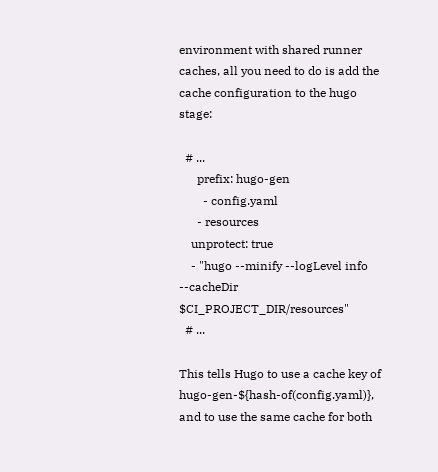environment with shared runner caches, all you need to do is add the cache configuration to the hugo stage:

  # ...
      prefix: hugo-gen
        - config.yaml
      - resources
    unprotect: true
    - "hugo --minify --logLevel info --cacheDir $CI_PROJECT_DIR/resources"
  # ...

This tells Hugo to use a cache key of hugo-gen-${hash-of(config.yaml)}, and to use the same cache for both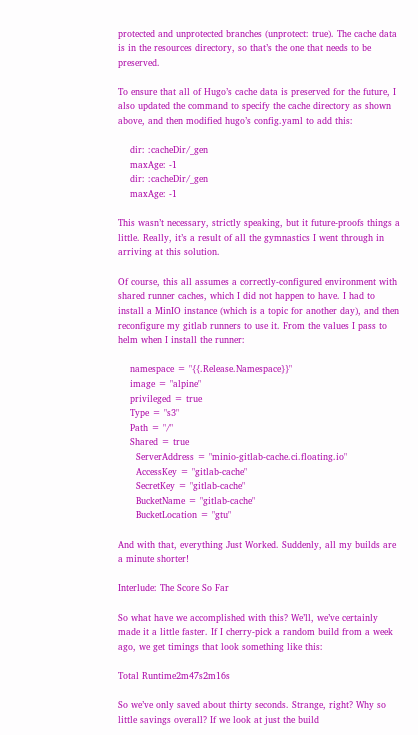protected and unprotected branches (unprotect: true). The cache data is in the resources directory, so that’s the one that needs to be preserved.

To ensure that all of Hugo’s cache data is preserved for the future, I also updated the command to specify the cache directory as shown above, and then modified hugo’s config.yaml to add this:

    dir: :cacheDir/_gen
    maxAge: -1
    dir: :cacheDir/_gen
    maxAge: -1

This wasn’t necessary, strictly speaking, but it future-proofs things a little. Really, it’s a result of all the gymnastics I went through in arriving at this solution.

Of course, this all assumes a correctly-configured environment with shared runner caches, which I did not happen to have. I had to install a MinIO instance (which is a topic for another day), and then reconfigure my gitlab runners to use it. From the values I pass to helm when I install the runner:

    namespace = "{{.Release.Namespace}}"
    image = "alpine"
    privileged = true
    Type = "s3"
    Path = "/"
    Shared = true
      ServerAddress = "minio-gitlab-cache.ci.floating.io"
      AccessKey = "gitlab-cache"
      SecretKey = "gitlab-cache"
      BucketName = "gitlab-cache"
      BucketLocation = "gtu"

And with that, everything Just Worked. Suddenly, all my builds are a minute shorter!

Interlude: The Score So Far

So what have we accomplished with this? We’ll, we’ve certainly made it a little faster. If I cherry-pick a random build from a week ago, we get timings that look something like this:

Total Runtime2m47s2m16s

So we’ve only saved about thirty seconds. Strange, right? Why so little savings overall? If we look at just the build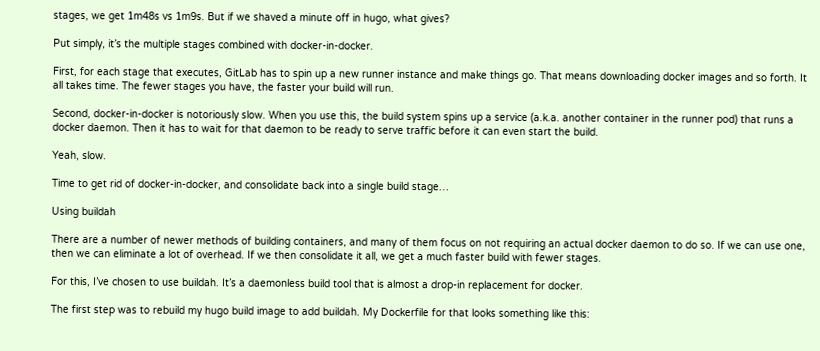stages, we get 1m48s vs 1m9s. But if we shaved a minute off in hugo, what gives?

Put simply, it’s the multiple stages combined with docker-in-docker.

First, for each stage that executes, GitLab has to spin up a new runner instance and make things go. That means downloading docker images and so forth. It all takes time. The fewer stages you have, the faster your build will run.

Second, docker-in-docker is notoriously slow. When you use this, the build system spins up a service (a.k.a. another container in the runner pod) that runs a docker daemon. Then it has to wait for that daemon to be ready to serve traffic before it can even start the build.

Yeah, slow.

Time to get rid of docker-in-docker, and consolidate back into a single build stage…

Using buildah

There are a number of newer methods of building containers, and many of them focus on not requiring an actual docker daemon to do so. If we can use one, then we can eliminate a lot of overhead. If we then consolidate it all, we get a much faster build with fewer stages.

For this, I’ve chosen to use buildah. It’s a daemonless build tool that is almost a drop-in replacement for docker.

The first step was to rebuild my hugo build image to add buildah. My Dockerfile for that looks something like this: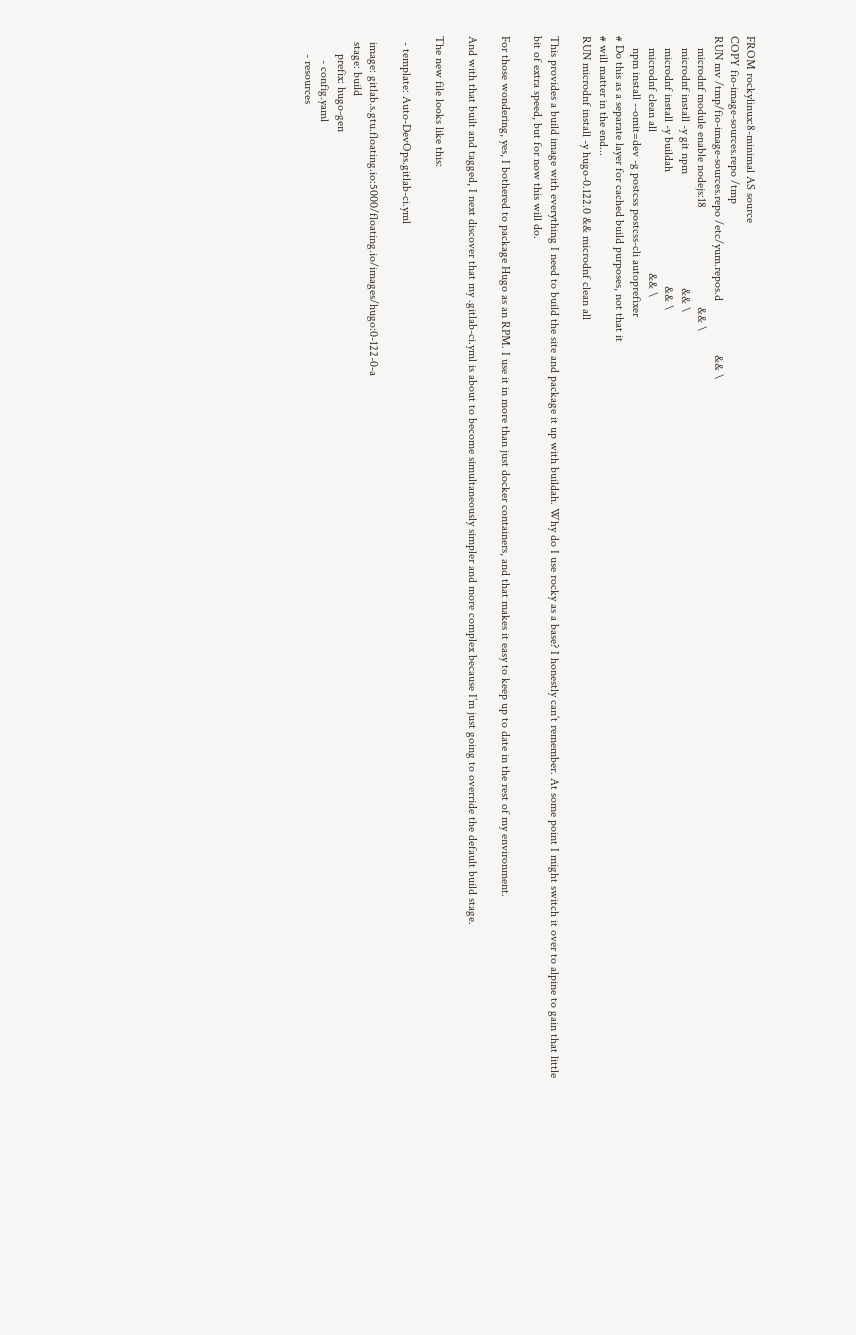FROM rockylinux:8-minimal AS source
COPY fio-image-sources.repo /tmp
RUN mv /tmp/fio-image-sources.repo /etc/yum.repos.d                  && \
    microdnf module enable nodejs:18                                 && \
    microdnf install -y git npm                                      && \
    microdnf install -y buildah                                      && \
    microdnf clean all                                               && \
    npm install --omit=dev -g postcss postcss-cli autoprefixer
# Do this as a separate layer for cached build purposes, not that it
# will matter in the end...
RUN microdnf install -y hugo-0.122.0 && microdnf clean all

This provides a build image with everything I need to build the site and package it up with buildah. Why do I use rocky as a base? I honestly can’t remember. At some point I might switch it over to alpine to gain that little bit of extra speed, but for now this will do.

For those wondering, yes, I bothered to package Hugo as an RPM. I use it in more than just docker containers, and that makes it easy to keep up to date in the rest of my environment.

And with that built and tagged, I next discover that my .gitlab-ci.yml is about to become simultaneously simpler and more complex because I’m just going to override the default build stage.

The new file looks like this:

  - template: Auto-DevOps.gitlab-ci.yml

  image: gitlab.s.gtu.floating.io:5000/floating.io/images/hugo:0-122-0-a
  stage: build
      prefix: hugo-gen
        - config.yaml
      - resources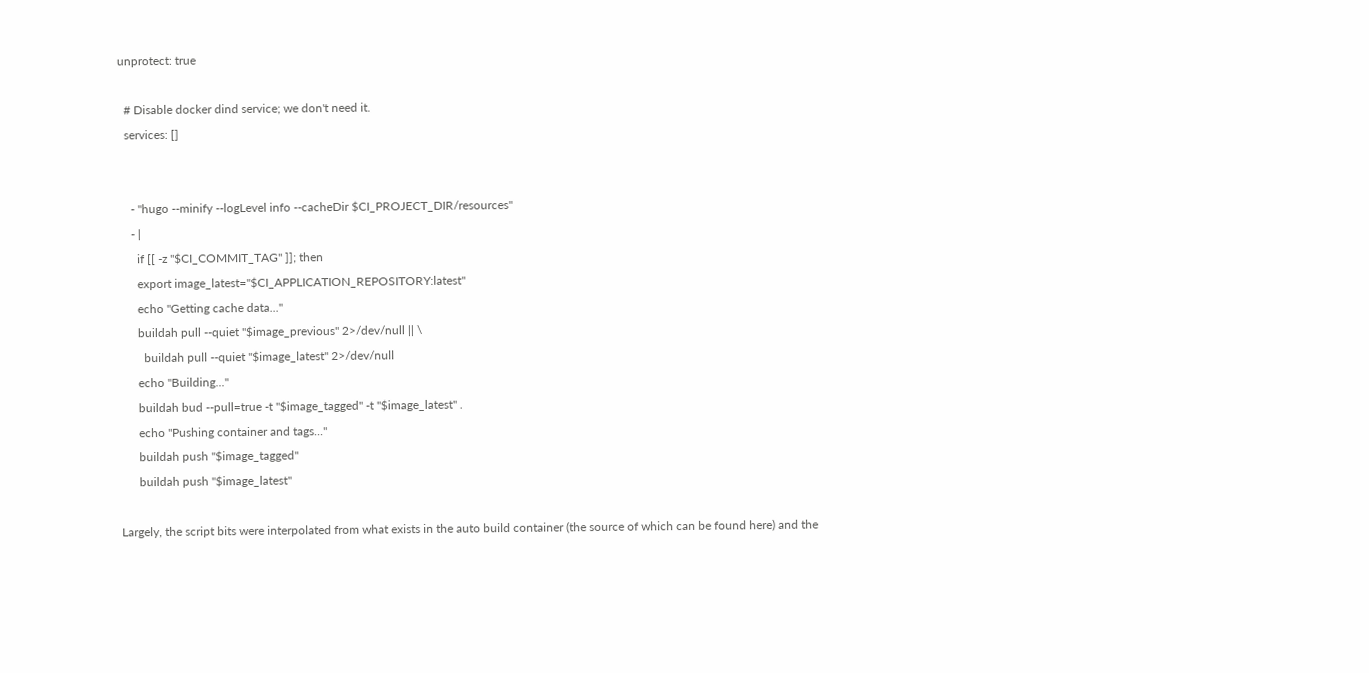unprotect: true

  # Disable docker dind service; we don't need it.
  services: []


    - "hugo --minify --logLevel info --cacheDir $CI_PROJECT_DIR/resources"
    - |
      if [[ -z "$CI_COMMIT_TAG" ]]; then
      export image_latest="$CI_APPLICATION_REPOSITORY:latest"
      echo "Getting cache data..."
      buildah pull --quiet "$image_previous" 2>/dev/null || \
        buildah pull --quiet "$image_latest" 2>/dev/null
      echo "Building..."
      buildah bud --pull=true -t "$image_tagged" -t "$image_latest" .
      echo "Pushing container and tags..."
      buildah push "$image_tagged"
      buildah push "$image_latest"

Largely, the script bits were interpolated from what exists in the auto build container (the source of which can be found here) and the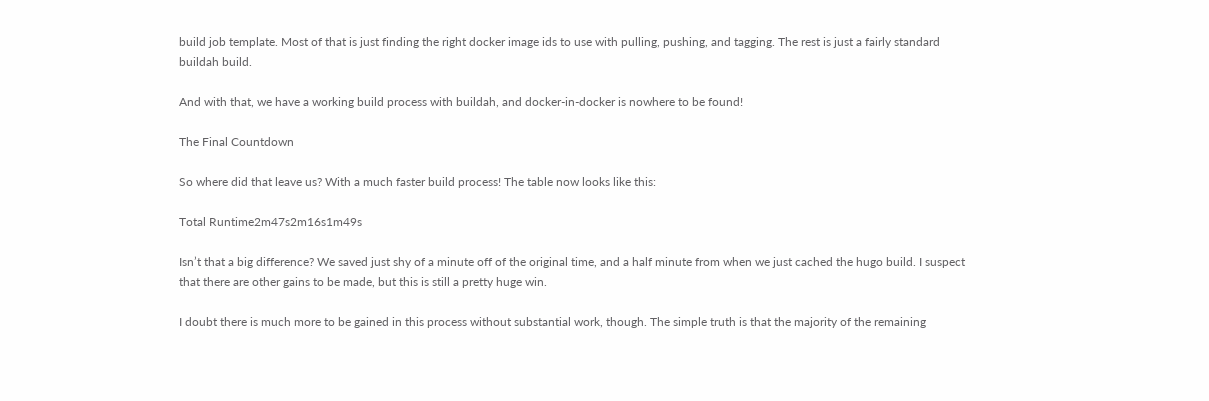build job template. Most of that is just finding the right docker image ids to use with pulling, pushing, and tagging. The rest is just a fairly standard buildah build.

And with that, we have a working build process with buildah, and docker-in-docker is nowhere to be found!

The Final Countdown

So where did that leave us? With a much faster build process! The table now looks like this:

Total Runtime2m47s2m16s1m49s

Isn’t that a big difference? We saved just shy of a minute off of the original time, and a half minute from when we just cached the hugo build. I suspect that there are other gains to be made, but this is still a pretty huge win.

I doubt there is much more to be gained in this process without substantial work, though. The simple truth is that the majority of the remaining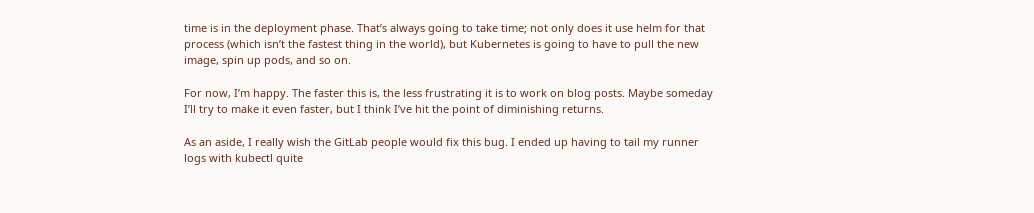time is in the deployment phase. That’s always going to take time; not only does it use helm for that process (which isn’t the fastest thing in the world), but Kubernetes is going to have to pull the new image, spin up pods, and so on.

For now, I’m happy. The faster this is, the less frustrating it is to work on blog posts. Maybe someday I’ll try to make it even faster, but I think I’ve hit the point of diminishing returns.

As an aside, I really wish the GitLab people would fix this bug. I ended up having to tail my runner logs with kubectl quite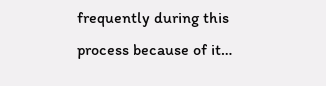frequently during this process because of it…